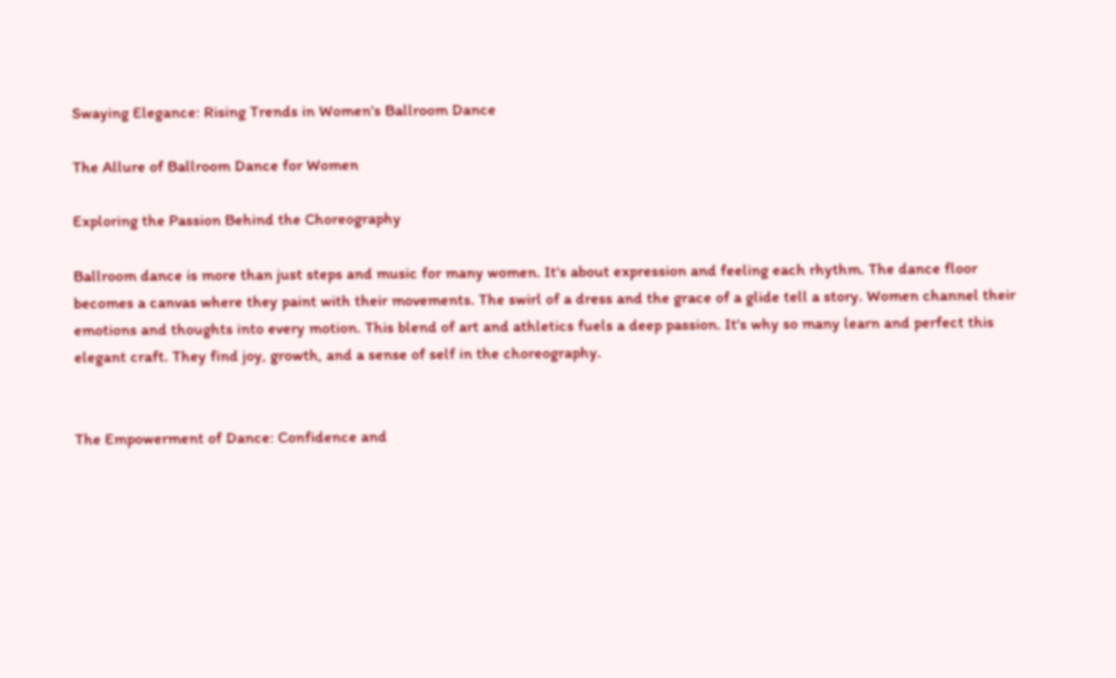Swaying Elegance: Rising Trends in Women's Ballroom Dance

The Allure of Ballroom Dance for Women

Exploring the Passion Behind the Choreography

Ballroom dance is more than just steps and music for many women. It's about expression and feeling each rhythm. The dance floor becomes a canvas where they paint with their movements. The swirl of a dress and the grace of a glide tell a story. Women channel their emotions and thoughts into every motion. This blend of art and athletics fuels a deep passion. It's why so many learn and perfect this elegant craft. They find joy, growth, and a sense of self in the choreography.


The Empowerment of Dance: Confidence and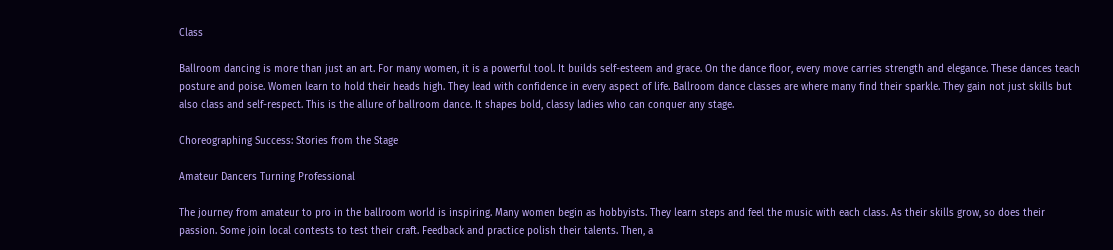Class

Ballroom dancing is more than just an art. For many women, it is a powerful tool. It builds self-esteem and grace. On the dance floor, every move carries strength and elegance. These dances teach posture and poise. Women learn to hold their heads high. They lead with confidence in every aspect of life. Ballroom dance classes are where many find their sparkle. They gain not just skills but also class and self-respect. This is the allure of ballroom dance. It shapes bold, classy ladies who can conquer any stage.

Choreographing Success: Stories from the Stage

Amateur Dancers Turning Professional

The journey from amateur to pro in the ballroom world is inspiring. Many women begin as hobbyists. They learn steps and feel the music with each class. As their skills grow, so does their passion. Some join local contests to test their craft. Feedback and practice polish their talents. Then, a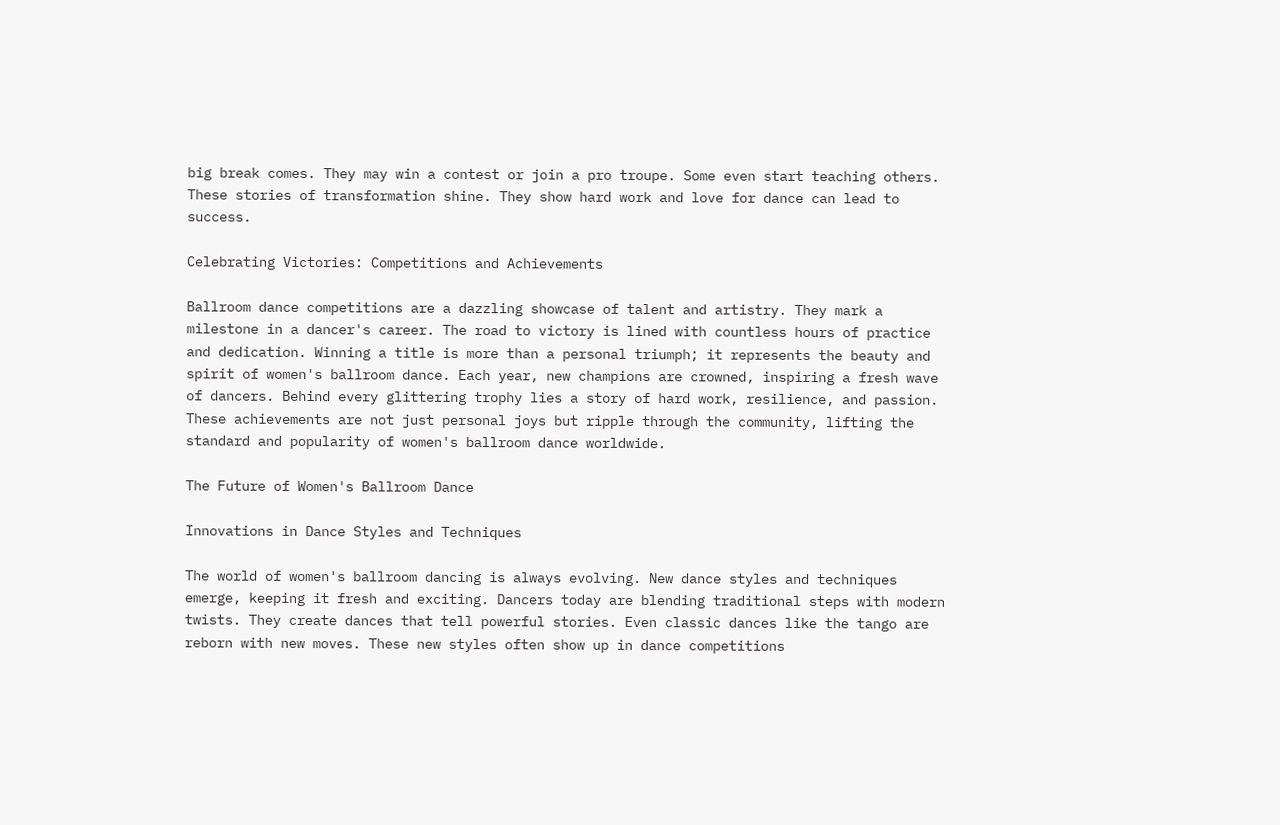big break comes. They may win a contest or join a pro troupe. Some even start teaching others. These stories of transformation shine. They show hard work and love for dance can lead to success.

Celebrating Victories: Competitions and Achievements

Ballroom dance competitions are a dazzling showcase of talent and artistry. They mark a milestone in a dancer's career. The road to victory is lined with countless hours of practice and dedication. Winning a title is more than a personal triumph; it represents the beauty and spirit of women's ballroom dance. Each year, new champions are crowned, inspiring a fresh wave of dancers. Behind every glittering trophy lies a story of hard work, resilience, and passion. These achievements are not just personal joys but ripple through the community, lifting the standard and popularity of women's ballroom dance worldwide.

The Future of Women's Ballroom Dance

Innovations in Dance Styles and Techniques

The world of women's ballroom dancing is always evolving. New dance styles and techniques emerge, keeping it fresh and exciting. Dancers today are blending traditional steps with modern twists. They create dances that tell powerful stories. Even classic dances like the tango are reborn with new moves. These new styles often show up in dance competitions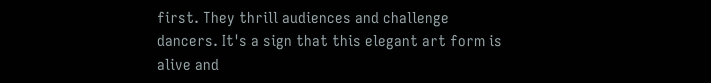first. They thrill audiences and challenge dancers. It's a sign that this elegant art form is alive and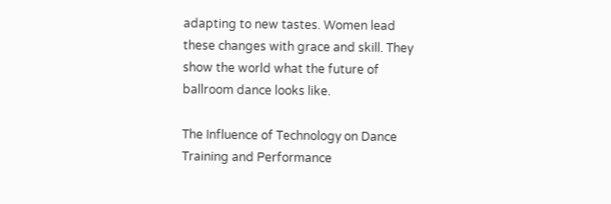adapting to new tastes. Women lead these changes with grace and skill. They show the world what the future of ballroom dance looks like.

The Influence of Technology on Dance Training and Performance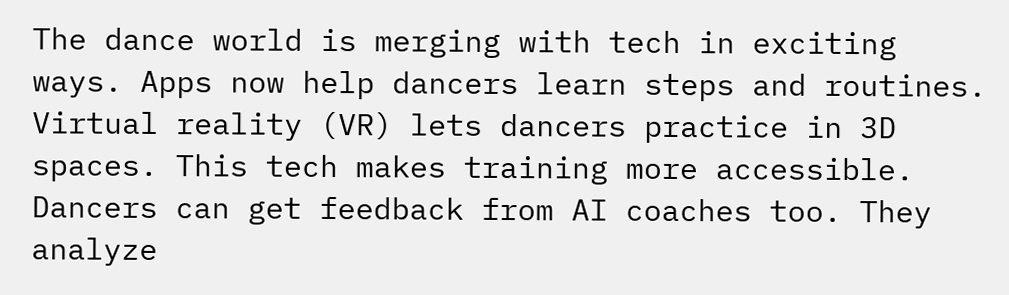The dance world is merging with tech in exciting ways. Apps now help dancers learn steps and routines. Virtual reality (VR) lets dancers practice in 3D spaces. This tech makes training more accessible. Dancers can get feedback from AI coaches too. They analyze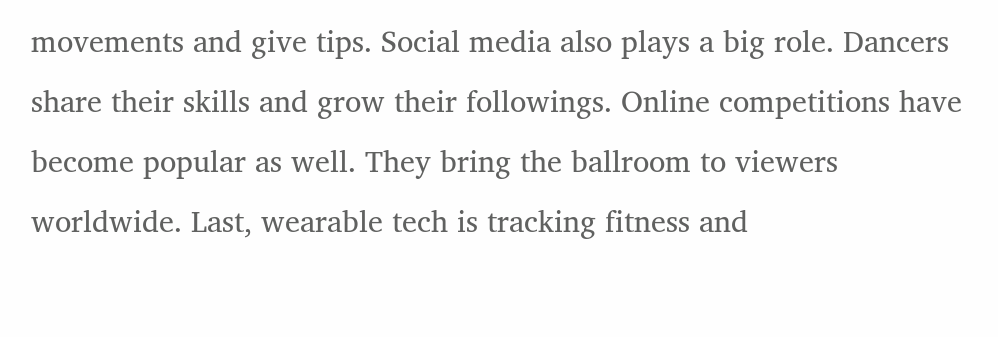movements and give tips. Social media also plays a big role. Dancers share their skills and grow their followings. Online competitions have become popular as well. They bring the ballroom to viewers worldwide. Last, wearable tech is tracking fitness and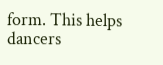form. This helps dancers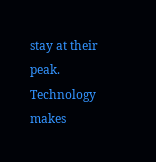stay at their peak. Technology makes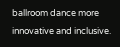ballroom dance more innovative and inclusive.